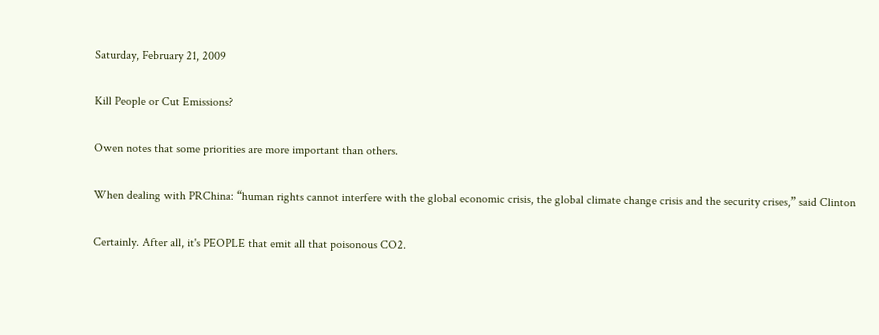Saturday, February 21, 2009

Kill People or Cut Emissions?

Owen notes that some priorities are more important than others.

When dealing with PRChina: “human rights cannot interfere with the global economic crisis, the global climate change crisis and the security crises,” said Clinton

Certainly. After all, it's PEOPLE that emit all that poisonous CO2.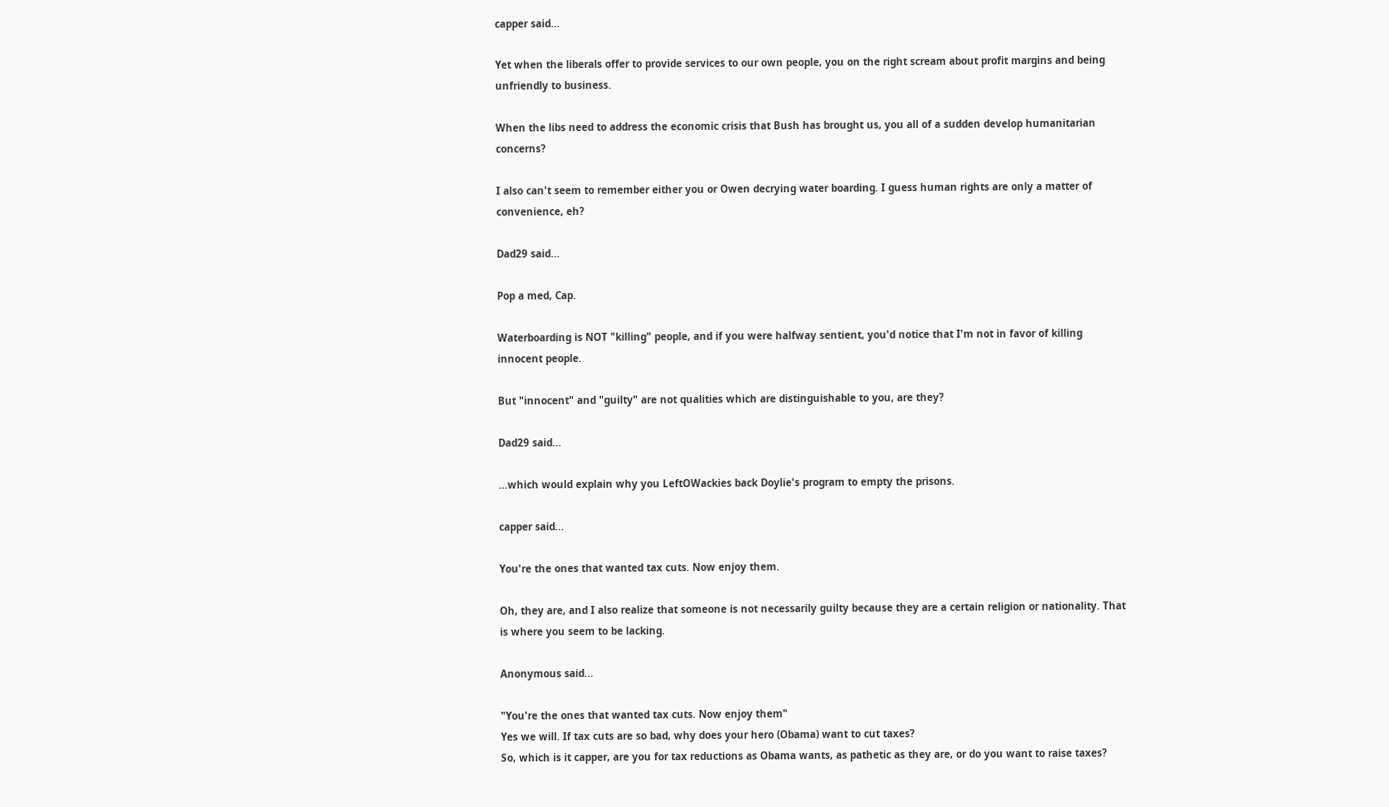capper said...

Yet when the liberals offer to provide services to our own people, you on the right scream about profit margins and being unfriendly to business.

When the libs need to address the economic crisis that Bush has brought us, you all of a sudden develop humanitarian concerns?

I also can't seem to remember either you or Owen decrying water boarding. I guess human rights are only a matter of convenience, eh?

Dad29 said...

Pop a med, Cap.

Waterboarding is NOT "killing" people, and if you were halfway sentient, you'd notice that I'm not in favor of killing innocent people.

But "innocent" and "guilty" are not qualities which are distinguishable to you, are they?

Dad29 said...

...which would explain why you LeftOWackies back Doylie's program to empty the prisons.

capper said...

You're the ones that wanted tax cuts. Now enjoy them.

Oh, they are, and I also realize that someone is not necessarily guilty because they are a certain religion or nationality. That is where you seem to be lacking.

Anonymous said...

"You're the ones that wanted tax cuts. Now enjoy them"
Yes we will. If tax cuts are so bad, why does your hero (Obama) want to cut taxes?
So, which is it capper, are you for tax reductions as Obama wants, as pathetic as they are, or do you want to raise taxes?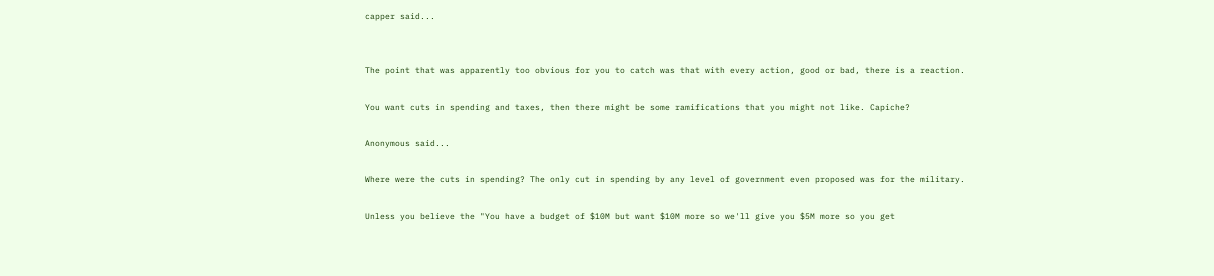capper said...


The point that was apparently too obvious for you to catch was that with every action, good or bad, there is a reaction.

You want cuts in spending and taxes, then there might be some ramifications that you might not like. Capiche?

Anonymous said...

Where were the cuts in spending? The only cut in spending by any level of government even proposed was for the military.

Unless you believe the "You have a budget of $10M but want $10M more so we'll give you $5M more so you get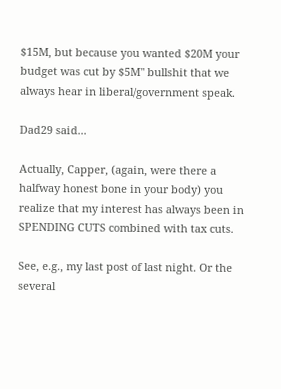$15M, but because you wanted $20M your budget was cut by $5M" bullshit that we always hear in liberal/government speak.

Dad29 said...

Actually, Capper, (again, were there a halfway honest bone in your body) you realize that my interest has always been in SPENDING CUTS combined with tax cuts.

See, e.g., my last post of last night. Or the several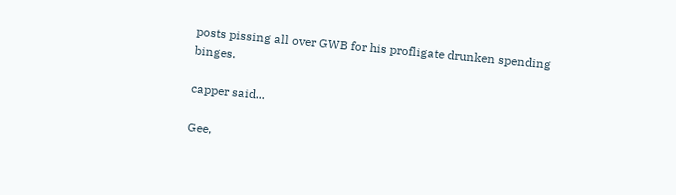posts pissing all over GWB for his profligate drunken spending binges.

capper said...

Gee,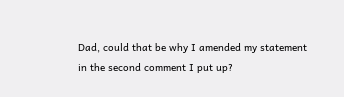Dad, could that be why I amended my statement in the second comment I put up?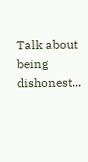Talk about being dishonest...